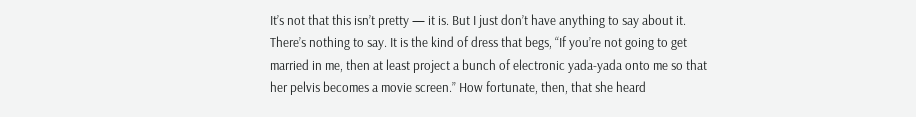It’s not that this isn’t pretty — it is. But I just don’t have anything to say about it. There’s nothing to say. It is the kind of dress that begs, “If you’re not going to get married in me, then at least project a bunch of electronic yada-yada onto me so that her pelvis becomes a movie screen.” How fortunate, then, that she heard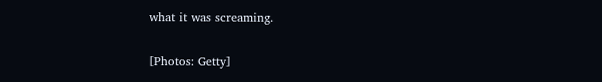what it was screaming.

[Photos: Getty]